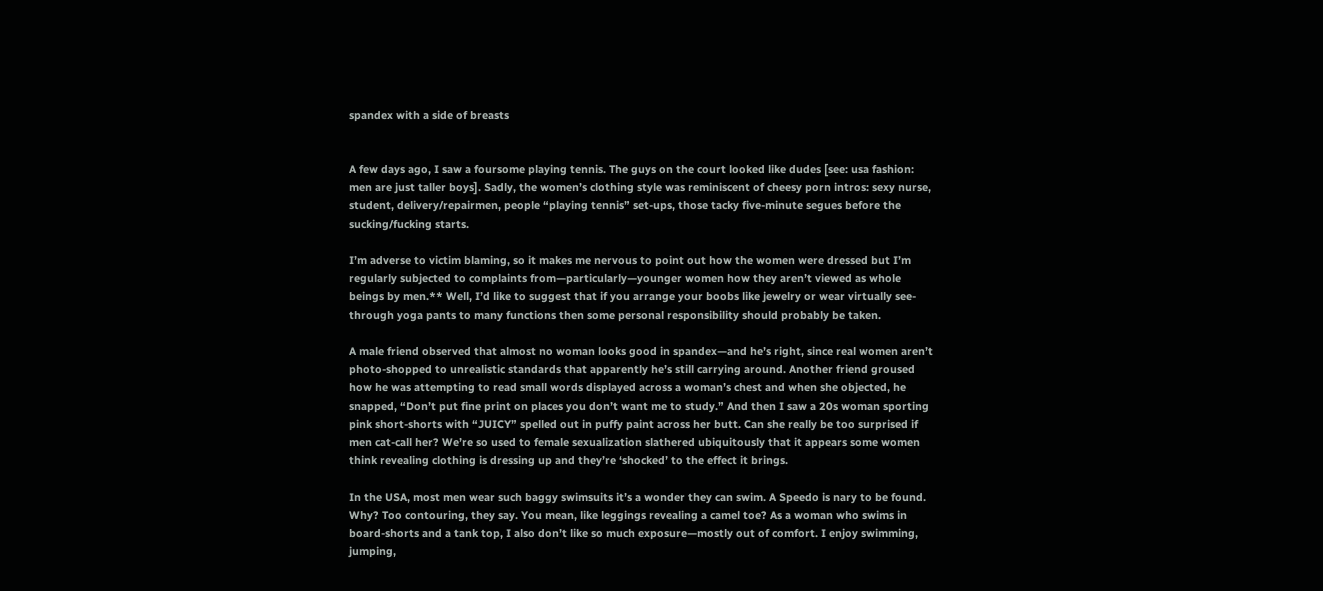spandex with a side of breasts


A few days ago, I saw a foursome playing tennis. The guys on the court looked like dudes [see: usa fashion: men are just taller boys]. Sadly, the women’s clothing style was reminiscent of cheesy porn intros: sexy nurse, student, delivery/repairmen, people “playing tennis” set-ups, those tacky five-minute segues before the sucking/fucking starts.

I’m adverse to victim blaming, so it makes me nervous to point out how the women were dressed but I’m regularly subjected to complaints from—particularly—younger women how they aren’t viewed as whole beings by men.** Well, I’d like to suggest that if you arrange your boobs like jewelry or wear virtually see-through yoga pants to many functions then some personal responsibility should probably be taken.

A male friend observed that almost no woman looks good in spandex—and he’s right, since real women aren’t photo-shopped to unrealistic standards that apparently he’s still carrying around. Another friend groused how he was attempting to read small words displayed across a woman’s chest and when she objected, he snapped, “Don’t put fine print on places you don’t want me to study.” And then I saw a 20s woman sporting pink short-shorts with “JUICY” spelled out in puffy paint across her butt. Can she really be too surprised if men cat-call her? We’re so used to female sexualization slathered ubiquitously that it appears some women think revealing clothing is dressing up and they’re ‘shocked’ to the effect it brings.

In the USA, most men wear such baggy swimsuits it’s a wonder they can swim. A Speedo is nary to be found. Why? Too contouring, they say. You mean, like leggings revealing a camel toe? As a woman who swims in board-shorts and a tank top, I also don’t like so much exposure—mostly out of comfort. I enjoy swimming, jumping,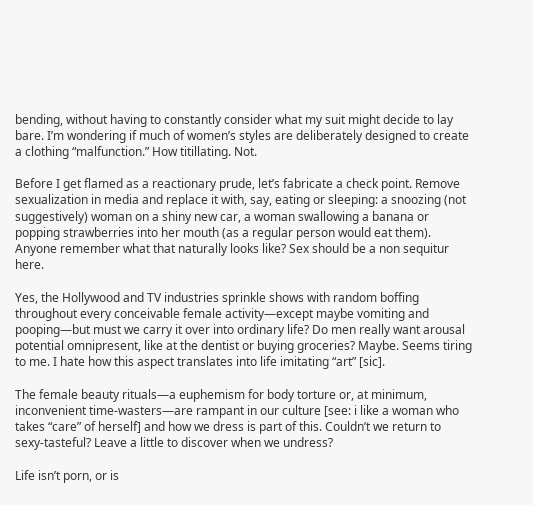bending, without having to constantly consider what my suit might decide to lay bare. I’m wondering if much of women’s styles are deliberately designed to create a clothing “malfunction.” How titillating. Not.

Before I get flamed as a reactionary prude, let’s fabricate a check point. Remove sexualization in media and replace it with, say, eating or sleeping: a snoozing (not suggestively) woman on a shiny new car, a woman swallowing a banana or popping strawberries into her mouth (as a regular person would eat them). Anyone remember what that naturally looks like? Sex should be a non sequitur here.

Yes, the Hollywood and TV industries sprinkle shows with random boffing throughout every conceivable female activity—except maybe vomiting and pooping—but must we carry it over into ordinary life? Do men really want arousal potential omnipresent, like at the dentist or buying groceries? Maybe. Seems tiring to me. I hate how this aspect translates into life imitating “art” [sic].

The female beauty rituals—a euphemism for body torture or, at minimum, inconvenient time-wasters—are rampant in our culture [see: i like a woman who takes “care” of herself] and how we dress is part of this. Couldn’t we return to sexy-tasteful? Leave a little to discover when we undress?

Life isn’t porn, or is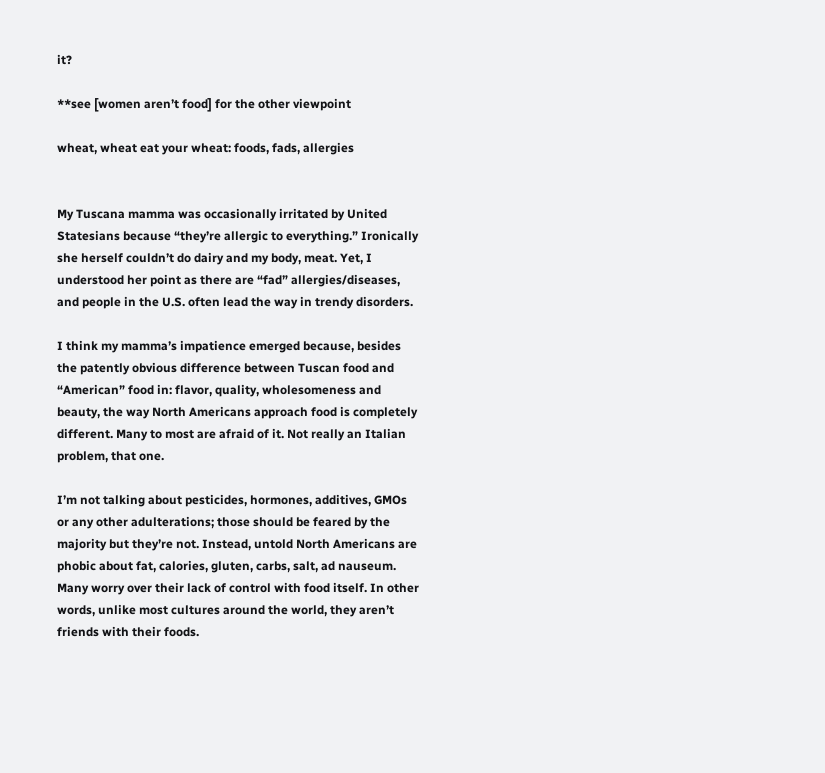it?

**see [women aren’t food] for the other viewpoint

wheat, wheat eat your wheat: foods, fads, allergies


My Tuscana mamma was occasionally irritated by United Statesians because “they’re allergic to everything.” Ironically she herself couldn’t do dairy and my body, meat. Yet, I understood her point as there are “fad” allergies/diseases, and people in the U.S. often lead the way in trendy disorders.

I think my mamma’s impatience emerged because, besides the patently obvious difference between Tuscan food and “American” food in: flavor, quality, wholesomeness and beauty, the way North Americans approach food is completely different. Many to most are afraid of it. Not really an Italian problem, that one.

I’m not talking about pesticides, hormones, additives, GMOs or any other adulterations; those should be feared by the majority but they’re not. Instead, untold North Americans are phobic about fat, calories, gluten, carbs, salt, ad nauseum. Many worry over their lack of control with food itself. In other words, unlike most cultures around the world, they aren’t friends with their foods.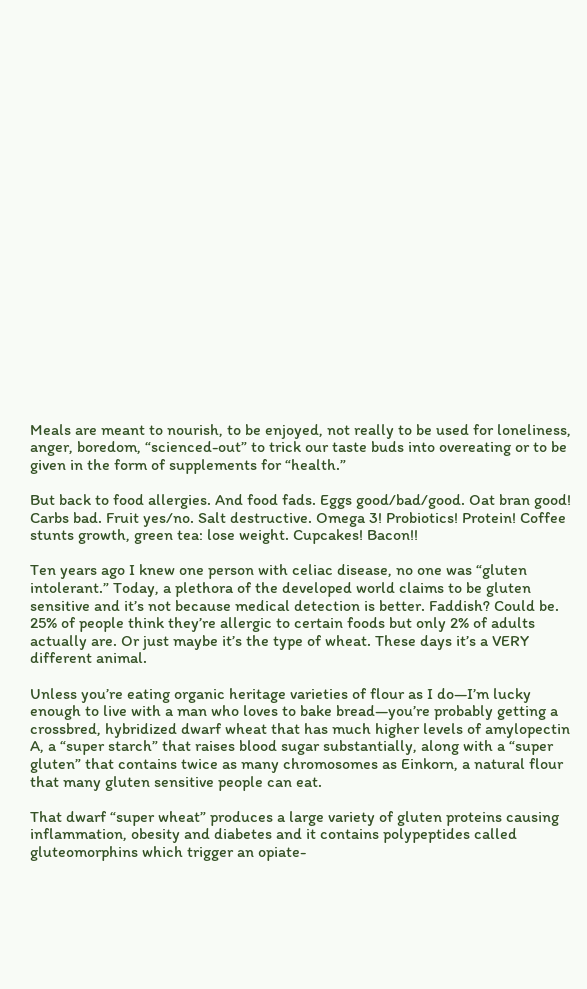Meals are meant to nourish, to be enjoyed, not really to be used for loneliness, anger, boredom, “scienced-out” to trick our taste buds into overeating or to be given in the form of supplements for “health.”

But back to food allergies. And food fads. Eggs good/bad/good. Oat bran good! Carbs bad. Fruit yes/no. Salt destructive. Omega 3! Probiotics! Protein! Coffee stunts growth, green tea: lose weight. Cupcakes! Bacon!!

Ten years ago I knew one person with celiac disease, no one was “gluten intolerant.” Today, a plethora of the developed world claims to be gluten sensitive and it’s not because medical detection is better. Faddish? Could be. 25% of people think they’re allergic to certain foods but only 2% of adults actually are. Or just maybe it’s the type of wheat. These days it’s a VERY different animal.

Unless you’re eating organic heritage varieties of flour as I do—I’m lucky enough to live with a man who loves to bake bread—you’re probably getting a crossbred, hybridized dwarf wheat that has much higher levels of amylopectin A, a “super starch” that raises blood sugar substantially, along with a “super gluten” that contains twice as many chromosomes as Einkorn, a natural flour that many gluten sensitive people can eat.

That dwarf “super wheat” produces a large variety of gluten proteins causing inflammation, obesity and diabetes and it contains polypeptides called gluteomorphins which trigger an opiate-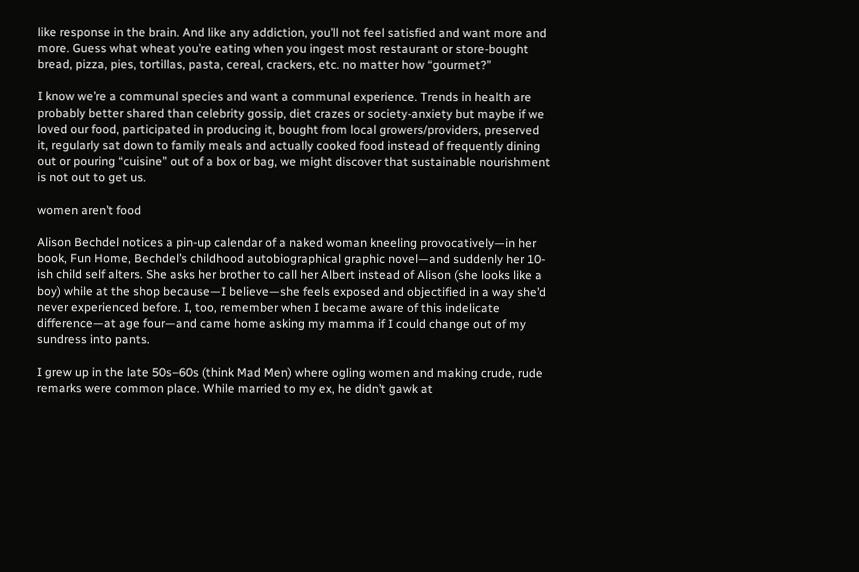like response in the brain. And like any addiction, you’ll not feel satisfied and want more and more. Guess what wheat you’re eating when you ingest most restaurant or store-bought bread, pizza, pies, tortillas, pasta, cereal, crackers, etc. no matter how “gourmet?”

I know we’re a communal species and want a communal experience. Trends in health are probably better shared than celebrity gossip, diet crazes or society-anxiety but maybe if we loved our food, participated in producing it, bought from local growers/providers, preserved it, regularly sat down to family meals and actually cooked food instead of frequently dining out or pouring “cuisine” out of a box or bag, we might discover that sustainable nourishment is not out to get us.

women aren’t food

Alison Bechdel notices a pin-up calendar of a naked woman kneeling provocatively—in her book, Fun Home, Bechdel’s childhood autobiographical graphic novel—and suddenly her 10-ish child self alters. She asks her brother to call her Albert instead of Alison (she looks like a boy) while at the shop because—I believe—she feels exposed and objectified in a way she’d never experienced before. I, too, remember when I became aware of this indelicate difference—at age four—and came home asking my mamma if I could change out of my sundress into pants.

I grew up in the late 50s–60s (think Mad Men) where ogling women and making crude, rude remarks were common place. While married to my ex, he didn’t gawk at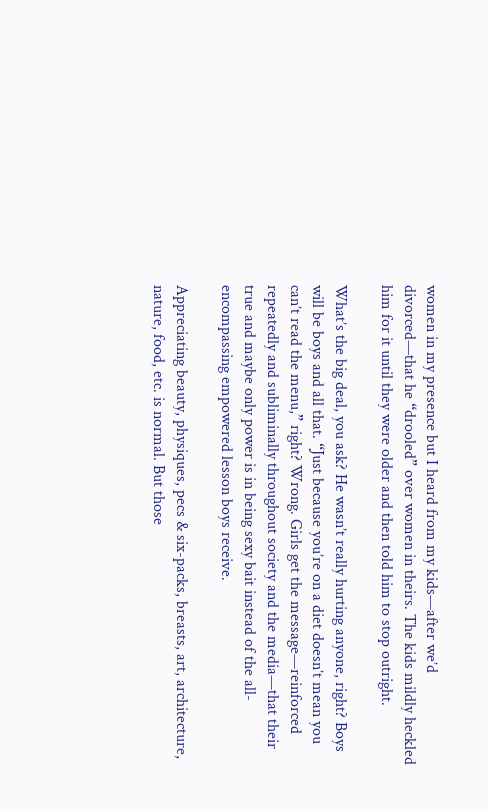women in my presence but I heard from my kids—after we’d divorced—that he “drooled” over women in theirs. The kids mildly heckled him for it until they were older and then told him to stop outright.

What’s the big deal, you ask? He wasn’t really hurting anyone, right? Boys will be boys and all that. “Just because you’re on a diet doesn’t mean you can’t read the menu,” right? Wrong. Girls get the message—reinforced repeatedly and subliminally throughout society and the media—that their true and maybe only power is in being sexy bait instead of the all-encompassing empowered lesson boys receive.

Appreciating beauty, physiques, pecs & six-packs, breasts, art, architecture, nature, food, etc. is normal. But those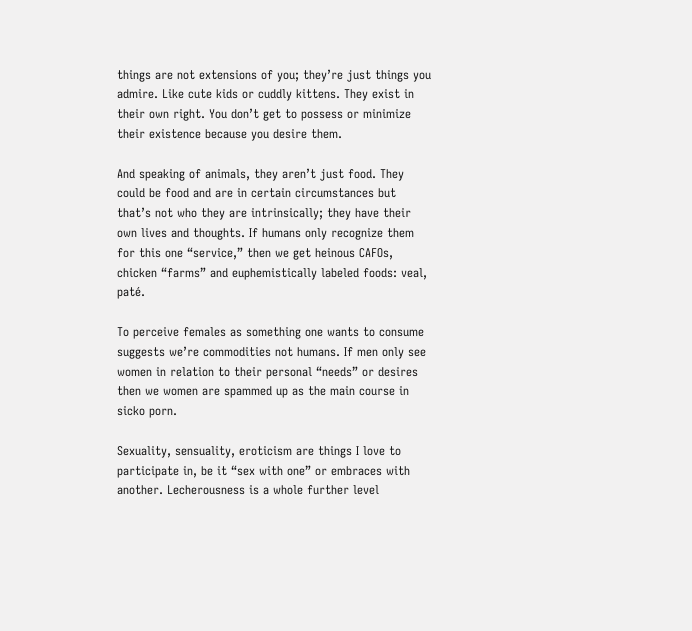things are not extensions of you; they’re just things you admire. Like cute kids or cuddly kittens. They exist in their own right. You don’t get to possess or minimize their existence because you desire them.

And speaking of animals, they aren’t just food. They could be food and are in certain circumstances but that’s not who they are intrinsically; they have their own lives and thoughts. If humans only recognize them for this one “service,” then we get heinous CAFOs, chicken “farms” and euphemistically labeled foods: veal, paté.

To perceive females as something one wants to consume suggests we’re commodities not humans. If men only see women in relation to their personal “needs” or desires then we women are spammed up as the main course in sicko porn.

Sexuality, sensuality, eroticism are things I love to participate in, be it “sex with one” or embraces with another. Lecherousness is a whole further level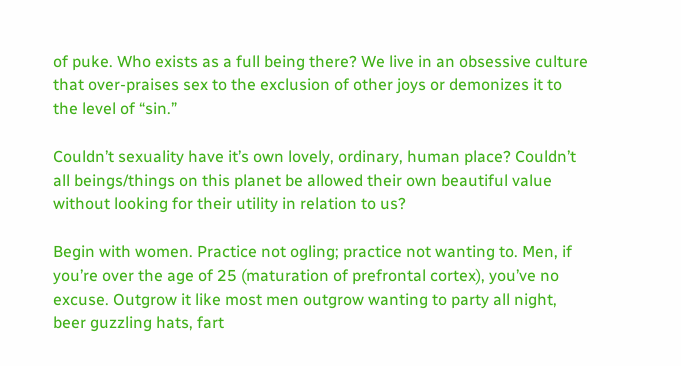of puke. Who exists as a full being there? We live in an obsessive culture that over-praises sex to the exclusion of other joys or demonizes it to the level of “sin.”

Couldn’t sexuality have it’s own lovely, ordinary, human place? Couldn’t all beings/things on this planet be allowed their own beautiful value without looking for their utility in relation to us?

Begin with women. Practice not ogling; practice not wanting to. Men, if you’re over the age of 25 (maturation of prefrontal cortex), you’ve no excuse. Outgrow it like most men outgrow wanting to party all night, beer guzzling hats, fart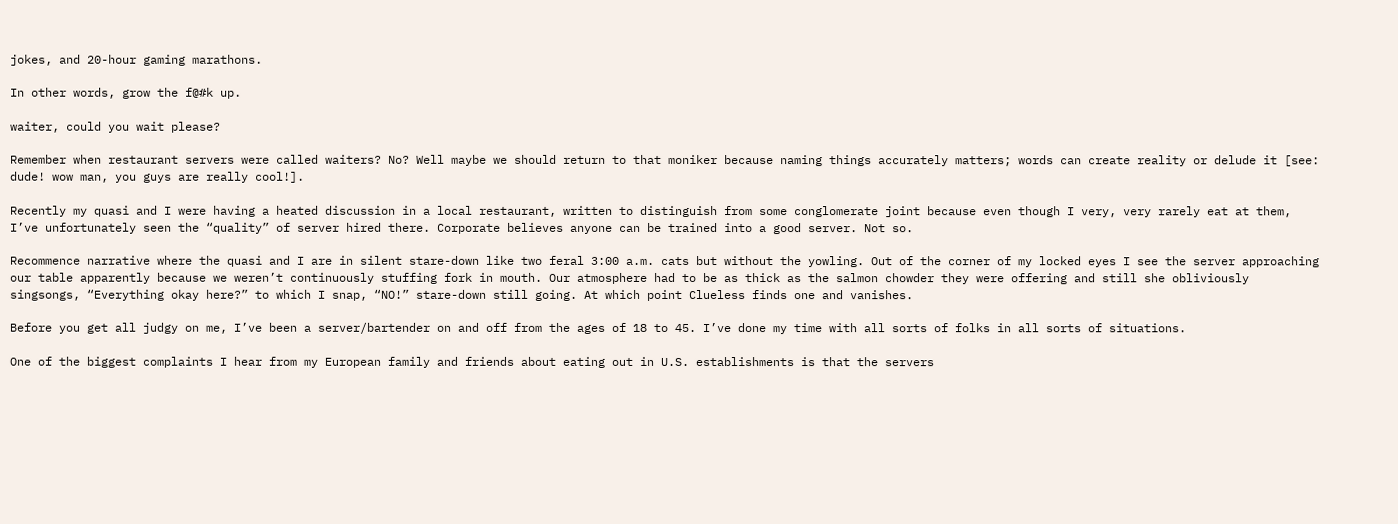jokes, and 20-hour gaming marathons.

In other words, grow the f@#k up.

waiter, could you wait please?

Remember when restaurant servers were called waiters? No? Well maybe we should return to that moniker because naming things accurately matters; words can create reality or delude it [see: dude! wow man, you guys are really cool!].

Recently my quasi and I were having a heated discussion in a local restaurant, written to distinguish from some conglomerate joint because even though I very, very rarely eat at them, I’ve unfortunately seen the “quality” of server hired there. Corporate believes anyone can be trained into a good server. Not so.

Recommence narrative where the quasi and I are in silent stare-down like two feral 3:00 a.m. cats but without the yowling. Out of the corner of my locked eyes I see the server approaching our table apparently because we weren’t continuously stuffing fork in mouth. Our atmosphere had to be as thick as the salmon chowder they were offering and still she obliviously singsongs, “Everything okay here?” to which I snap, “NO!” stare-down still going. At which point Clueless finds one and vanishes.

Before you get all judgy on me, I’ve been a server/bartender on and off from the ages of 18 to 45. I’ve done my time with all sorts of folks in all sorts of situations.

One of the biggest complaints I hear from my European family and friends about eating out in U.S. establishments is that the servers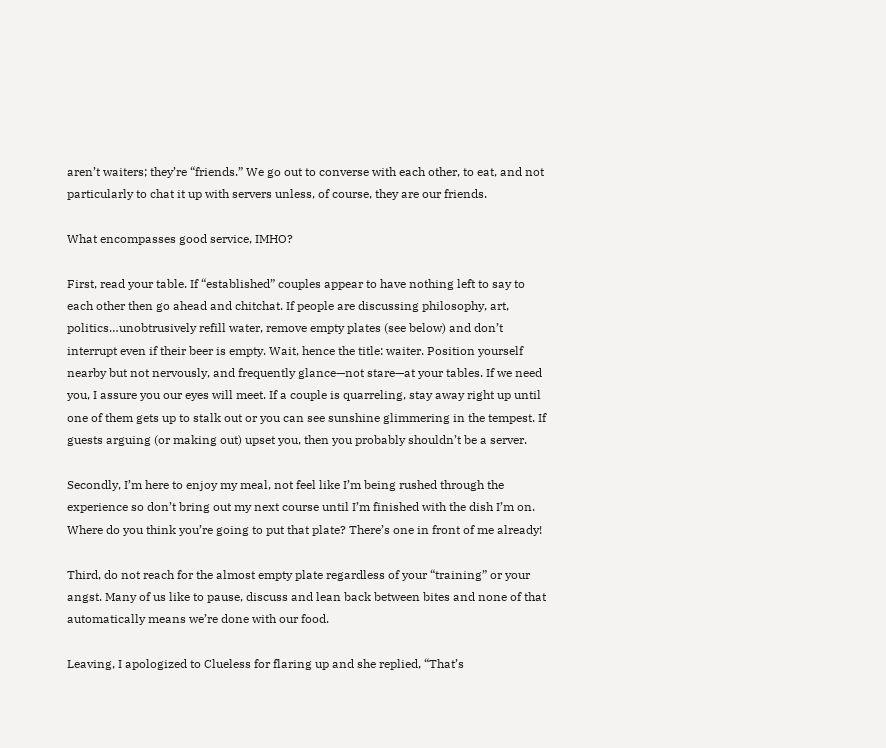aren’t waiters; they’re “friends.” We go out to converse with each other, to eat, and not particularly to chat it up with servers unless, of course, they are our friends.

What encompasses good service, IMHO?

First, read your table. If “established” couples appear to have nothing left to say to each other then go ahead and chitchat. If people are discussing philosophy, art, politics…unobtrusively refill water, remove empty plates (see below) and don’t interrupt even if their beer is empty. Wait, hence the title: waiter. Position yourself nearby but not nervously, and frequently glance—not stare—at your tables. If we need you, I assure you our eyes will meet. If a couple is quarreling, stay away right up until one of them gets up to stalk out or you can see sunshine glimmering in the tempest. If guests arguing (or making out) upset you, then you probably shouldn’t be a server.

Secondly, I’m here to enjoy my meal, not feel like I’m being rushed through the experience so don’t bring out my next course until I’m finished with the dish I’m on. Where do you think you’re going to put that plate? There’s one in front of me already!

Third, do not reach for the almost empty plate regardless of your “training” or your angst. Many of us like to pause, discuss and lean back between bites and none of that automatically means we’re done with our food.

Leaving, I apologized to Clueless for flaring up and she replied, “That’s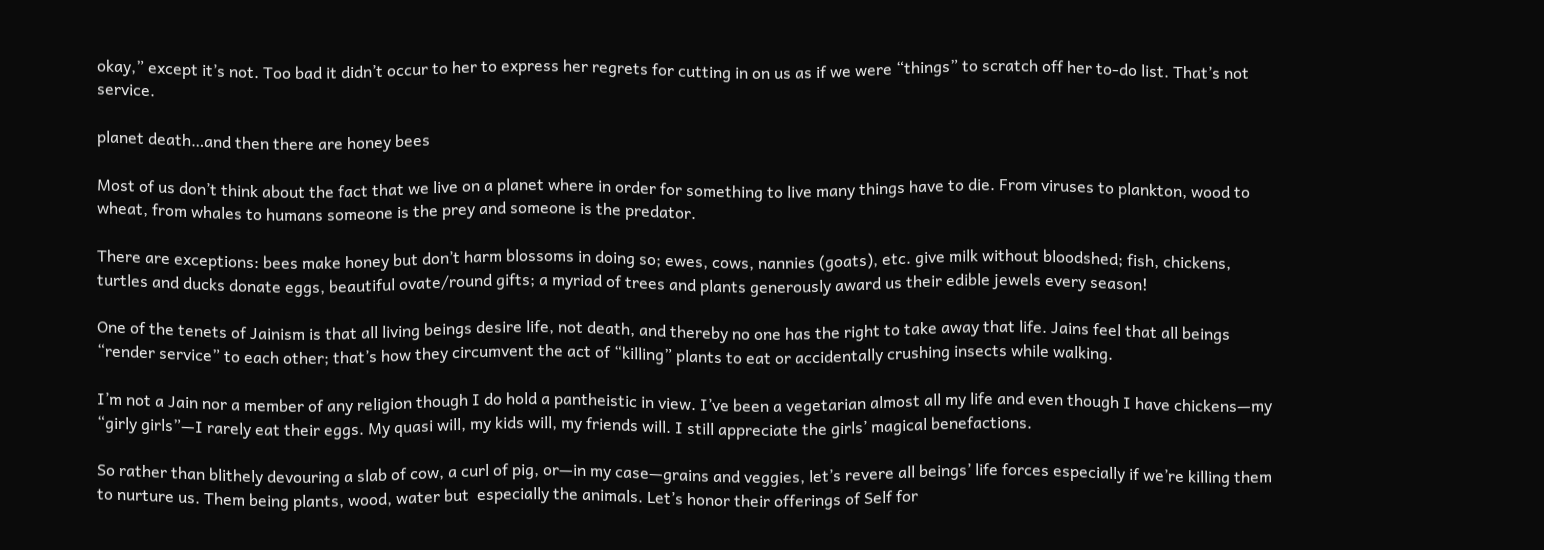okay,” except it’s not. Too bad it didn’t occur to her to express her regrets for cutting in on us as if we were “things” to scratch off her to-do list. That’s not service.

planet death…and then there are honey bees

Most of us don’t think about the fact that we live on a planet where in order for something to live many things have to die. From viruses to plankton, wood to wheat, from whales to humans someone is the prey and someone is the predator.

There are exceptions: bees make honey but don’t harm blossoms in doing so; ewes, cows, nannies (goats), etc. give milk without bloodshed; fish, chickens, turtles and ducks donate eggs, beautiful ovate/round gifts; a myriad of trees and plants generously award us their edible jewels every season!

One of the tenets of Jainism is that all living beings desire life, not death, and thereby no one has the right to take away that life. Jains feel that all beings “render service” to each other; that’s how they circumvent the act of “killing” plants to eat or accidentally crushing insects while walking.

I’m not a Jain nor a member of any religion though I do hold a pantheistic in view. I’ve been a vegetarian almost all my life and even though I have chickens—my “girly girls”—I rarely eat their eggs. My quasi will, my kids will, my friends will. I still appreciate the girls’ magical benefactions.

So rather than blithely devouring a slab of cow, a curl of pig, or—in my case—grains and veggies, let’s revere all beings’ life forces especially if we’re killing them to nurture us. Them being plants, wood, water but  especially the animals. Let’s honor their offerings of Self for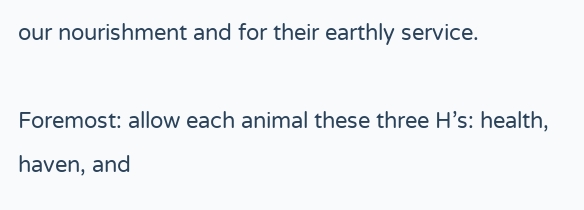our nourishment and for their earthly service.

Foremost: allow each animal these three H’s: health, haven, and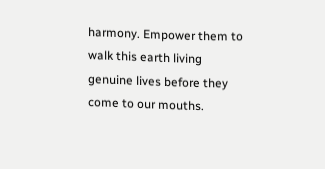harmony. Empower them to walk this earth living genuine lives before they come to our mouths.